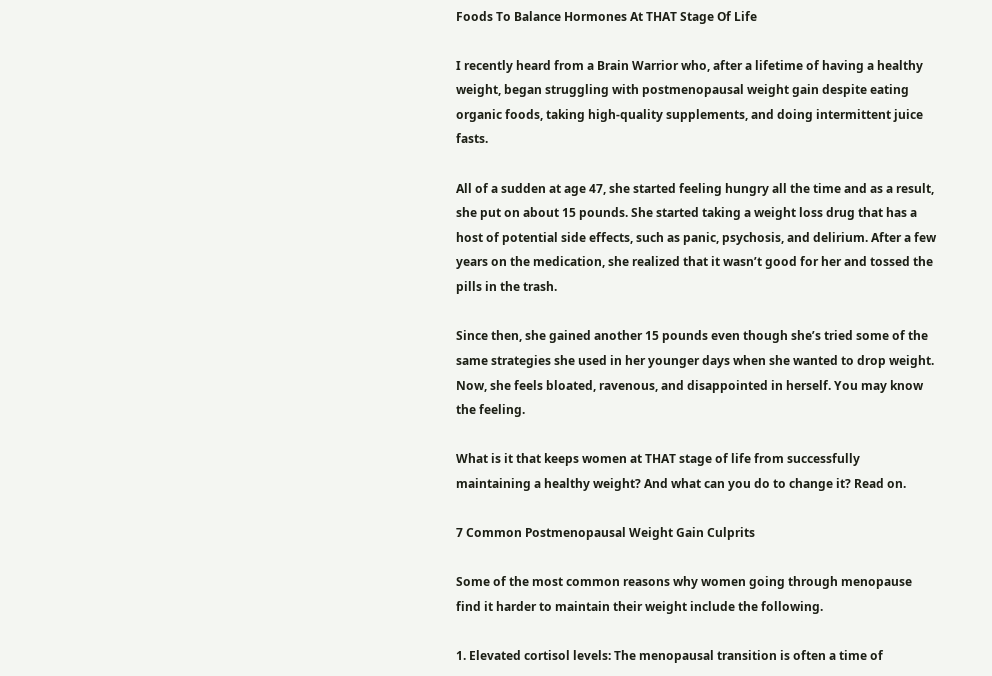Foods To Balance Hormones At THAT Stage Of Life

I recently heard from a Brain Warrior who, after a lifetime of having a healthy weight, began struggling with postmenopausal weight gain despite eating organic foods, taking high-quality supplements, and doing intermittent juice fasts.

All of a sudden at age 47, she started feeling hungry all the time and as a result, she put on about 15 pounds. She started taking a weight loss drug that has a host of potential side effects, such as panic, psychosis, and delirium. After a few years on the medication, she realized that it wasn’t good for her and tossed the pills in the trash.

Since then, she gained another 15 pounds even though she’s tried some of the same strategies she used in her younger days when she wanted to drop weight. Now, she feels bloated, ravenous, and disappointed in herself. You may know the feeling.

What is it that keeps women at THAT stage of life from successfully maintaining a healthy weight? And what can you do to change it? Read on.

7 Common Postmenopausal Weight Gain Culprits

Some of the most common reasons why women going through menopause find it harder to maintain their weight include the following.

1. Elevated cortisol levels: The menopausal transition is often a time of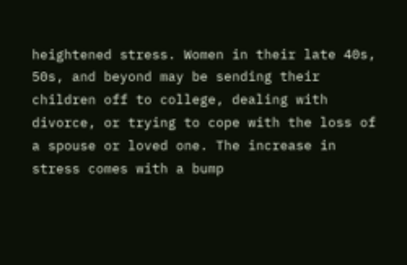heightened stress. Women in their late 40s, 50s, and beyond may be sending their children off to college, dealing with divorce, or trying to cope with the loss of a spouse or loved one. The increase in stress comes with a bump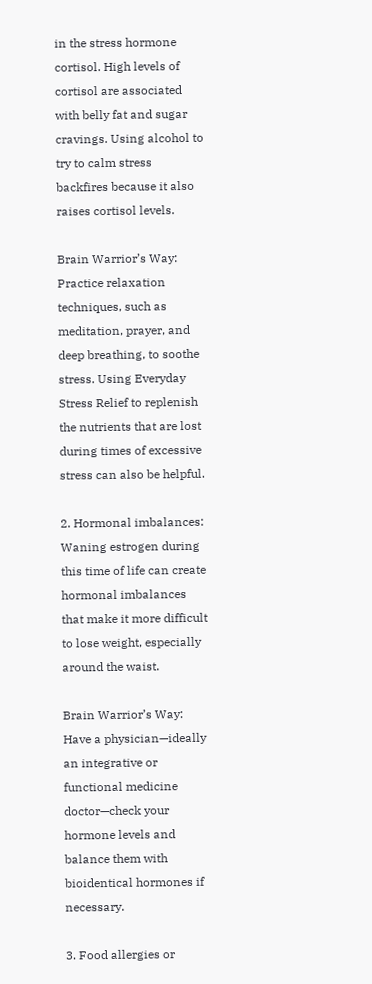in the stress hormone cortisol. High levels of cortisol are associated with belly fat and sugar cravings. Using alcohol to try to calm stress backfires because it also raises cortisol levels.

Brain Warrior’s Way: Practice relaxation techniques, such as meditation, prayer, and deep breathing, to soothe stress. Using Everyday Stress Relief to replenish the nutrients that are lost during times of excessive stress can also be helpful.

2. Hormonal imbalances: Waning estrogen during this time of life can create hormonal imbalances that make it more difficult to lose weight, especially around the waist.

Brain Warrior’s Way: Have a physician—ideally an integrative or functional medicine doctor—check your hormone levels and balance them with bioidentical hormones if necessary.

3. Food allergies or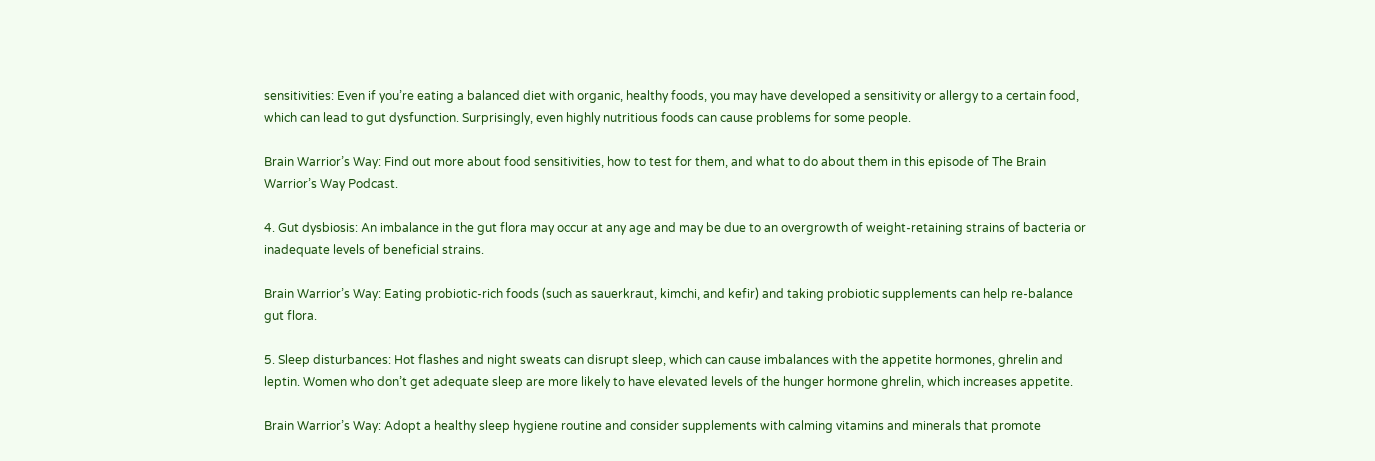sensitivities: Even if you’re eating a balanced diet with organic, healthy foods, you may have developed a sensitivity or allergy to a certain food, which can lead to gut dysfunction. Surprisingly, even highly nutritious foods can cause problems for some people.

Brain Warrior’s Way: Find out more about food sensitivities, how to test for them, and what to do about them in this episode of The Brain Warrior’s Way Podcast.

4. Gut dysbiosis: An imbalance in the gut flora may occur at any age and may be due to an overgrowth of weight-retaining strains of bacteria or inadequate levels of beneficial strains.

Brain Warrior’s Way: Eating probiotic-rich foods (such as sauerkraut, kimchi, and kefir) and taking probiotic supplements can help re-balance gut flora.

5. Sleep disturbances: Hot flashes and night sweats can disrupt sleep, which can cause imbalances with the appetite hormones, ghrelin and leptin. Women who don’t get adequate sleep are more likely to have elevated levels of the hunger hormone ghrelin, which increases appetite.

Brain Warrior’s Way: Adopt a healthy sleep hygiene routine and consider supplements with calming vitamins and minerals that promote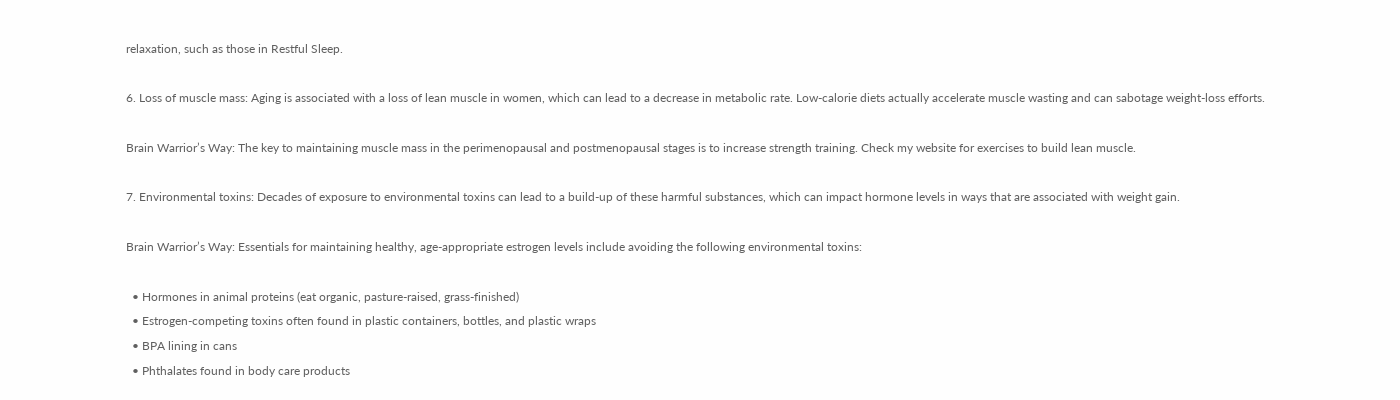relaxation, such as those in Restful Sleep.

6. Loss of muscle mass: Aging is associated with a loss of lean muscle in women, which can lead to a decrease in metabolic rate. Low-calorie diets actually accelerate muscle wasting and can sabotage weight-loss efforts.

Brain Warrior’s Way: The key to maintaining muscle mass in the perimenopausal and postmenopausal stages is to increase strength training. Check my website for exercises to build lean muscle.

7. Environmental toxins: Decades of exposure to environmental toxins can lead to a build-up of these harmful substances, which can impact hormone levels in ways that are associated with weight gain.

Brain Warrior’s Way: Essentials for maintaining healthy, age-appropriate estrogen levels include avoiding the following environmental toxins:

  • Hormones in animal proteins (eat organic, pasture-raised, grass-finished)
  • Estrogen-competing toxins often found in plastic containers, bottles, and plastic wraps
  • BPA lining in cans
  • Phthalates found in body care products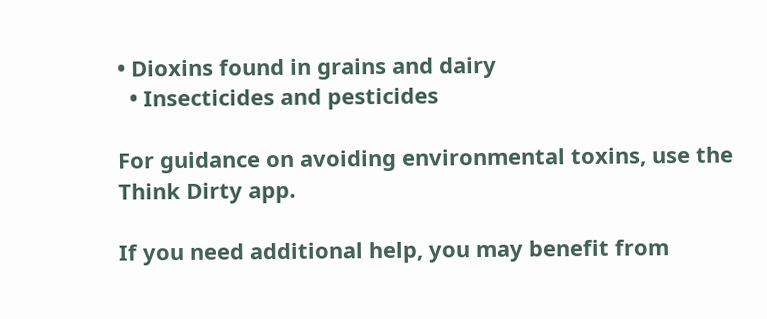• Dioxins found in grains and dairy
  • Insecticides and pesticides

For guidance on avoiding environmental toxins, use the Think Dirty app.

If you need additional help, you may benefit from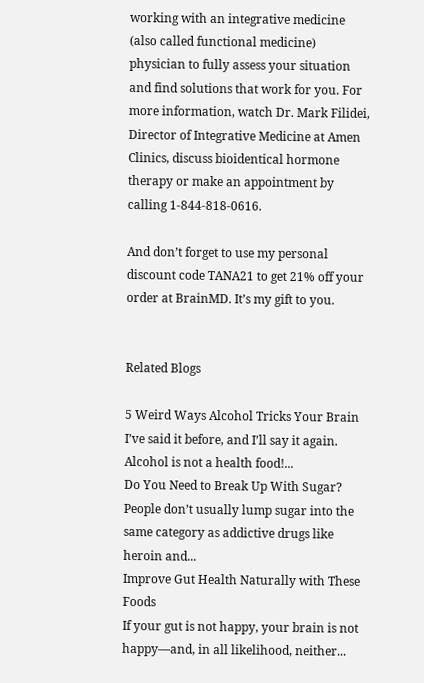working with an integrative medicine (also called functional medicine) physician to fully assess your situation and find solutions that work for you. For more information, watch Dr. Mark Filidei, Director of Integrative Medicine at Amen Clinics, discuss bioidentical hormone therapy or make an appointment by calling 1-844-818-0616.

And don’t forget to use my personal discount code TANA21 to get 21% off your order at BrainMD. It’s my gift to you.


Related Blogs

5 Weird Ways Alcohol Tricks Your Brain
I’ve said it before, and I’ll say it again. Alcohol is not a health food!...
Do You Need to Break Up With Sugar?
People don’t usually lump sugar into the same category as addictive drugs like heroin and...
Improve Gut Health Naturally with These Foods
If your gut is not happy, your brain is not happy—and, in all likelihood, neither...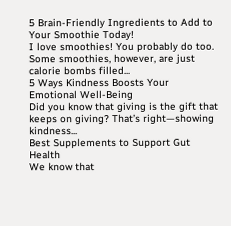5 Brain-Friendly Ingredients to Add to Your Smoothie Today!
I love smoothies! You probably do too. Some smoothies, however, are just calorie bombs filled...
5 Ways Kindness Boosts Your Emotional Well-Being
Did you know that giving is the gift that keeps on giving? That’s right—showing kindness...
Best Supplements to Support Gut Health
We know that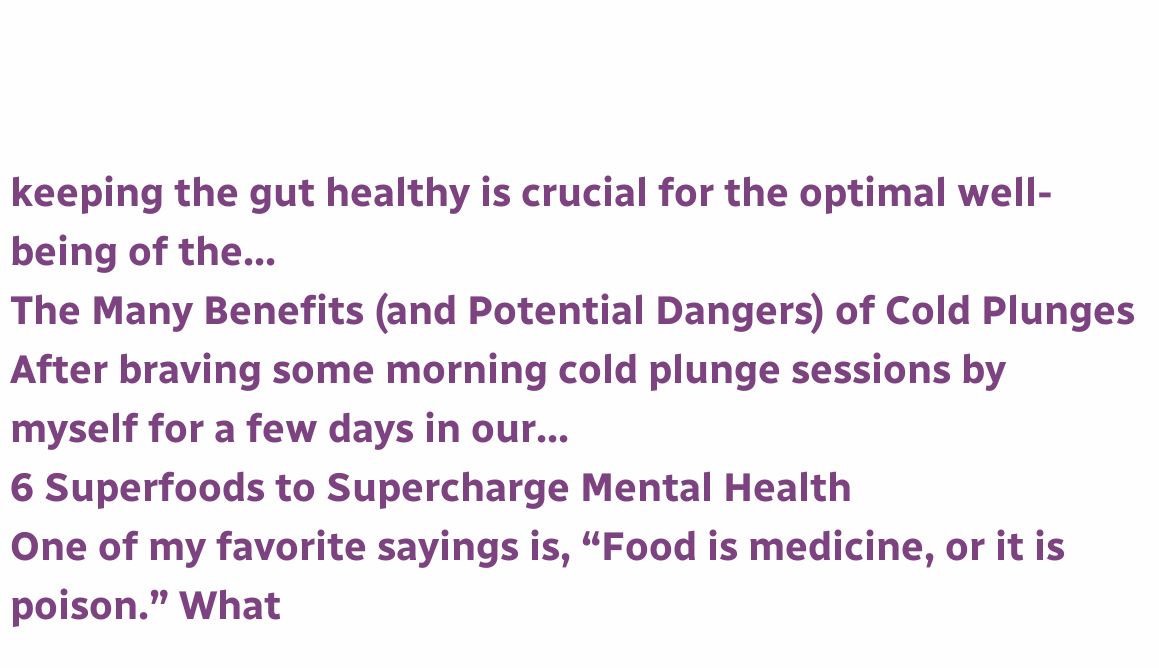keeping the gut healthy is crucial for the optimal well-being of the...
The Many Benefits (and Potential Dangers) of Cold Plunges
After braving some morning cold plunge sessions by myself for a few days in our...
6 Superfoods to Supercharge Mental Health
One of my favorite sayings is, “Food is medicine, or it is poison.” What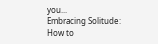you...
Embracing Solitude: How to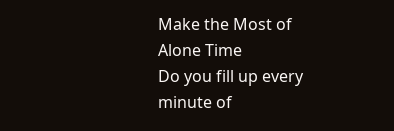Make the Most of Alone Time
Do you fill up every minute of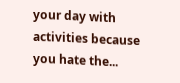your day with activities because you hate the...